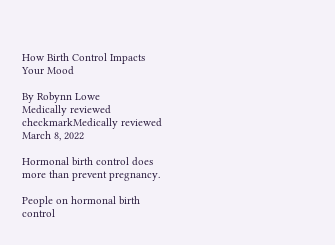How Birth Control Impacts Your Mood

By Robynn Lowe
Medically reviewed checkmarkMedically reviewed
March 8, 2022

Hormonal birth control does more than prevent pregnancy.

People on hormonal birth control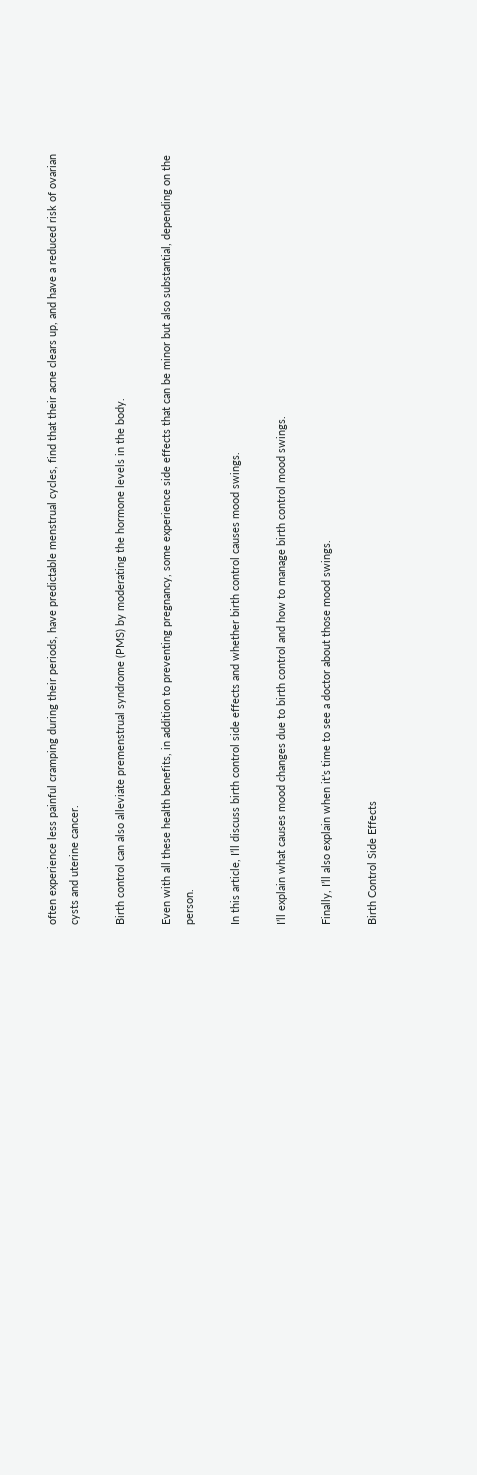often experience less painful cramping during their periods, have predictable menstrual cycles, find that their acne clears up, and have a reduced risk of ovarian cysts and uterine cancer.

Birth control can also alleviate premenstrual syndrome (PMS) by moderating the hormone levels in the body.

Even with all these health benefits, in addition to preventing pregnancy, some experience side effects that can be minor but also substantial, depending on the person.

In this article, I’ll discuss birth control side effects and whether birth control causes mood swings.

I’ll explain what causes mood changes due to birth control and how to manage birth control mood swings.

Finally, I’ll also explain when it’s time to see a doctor about those mood swings.

Birth Control Side Effects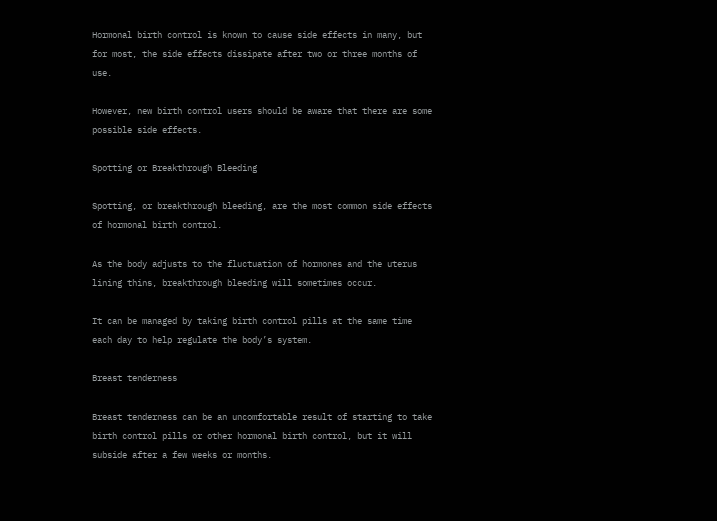Hormonal birth control is known to cause side effects in many, but for most, the side effects dissipate after two or three months of use.

However, new birth control users should be aware that there are some possible side effects.

Spotting or Breakthrough Bleeding

Spotting, or breakthrough bleeding, are the most common side effects of hormonal birth control.

As the body adjusts to the fluctuation of hormones and the uterus lining thins, breakthrough bleeding will sometimes occur.

It can be managed by taking birth control pills at the same time each day to help regulate the body’s system.

Breast tenderness

Breast tenderness can be an uncomfortable result of starting to take birth control pills or other hormonal birth control, but it will subside after a few weeks or months.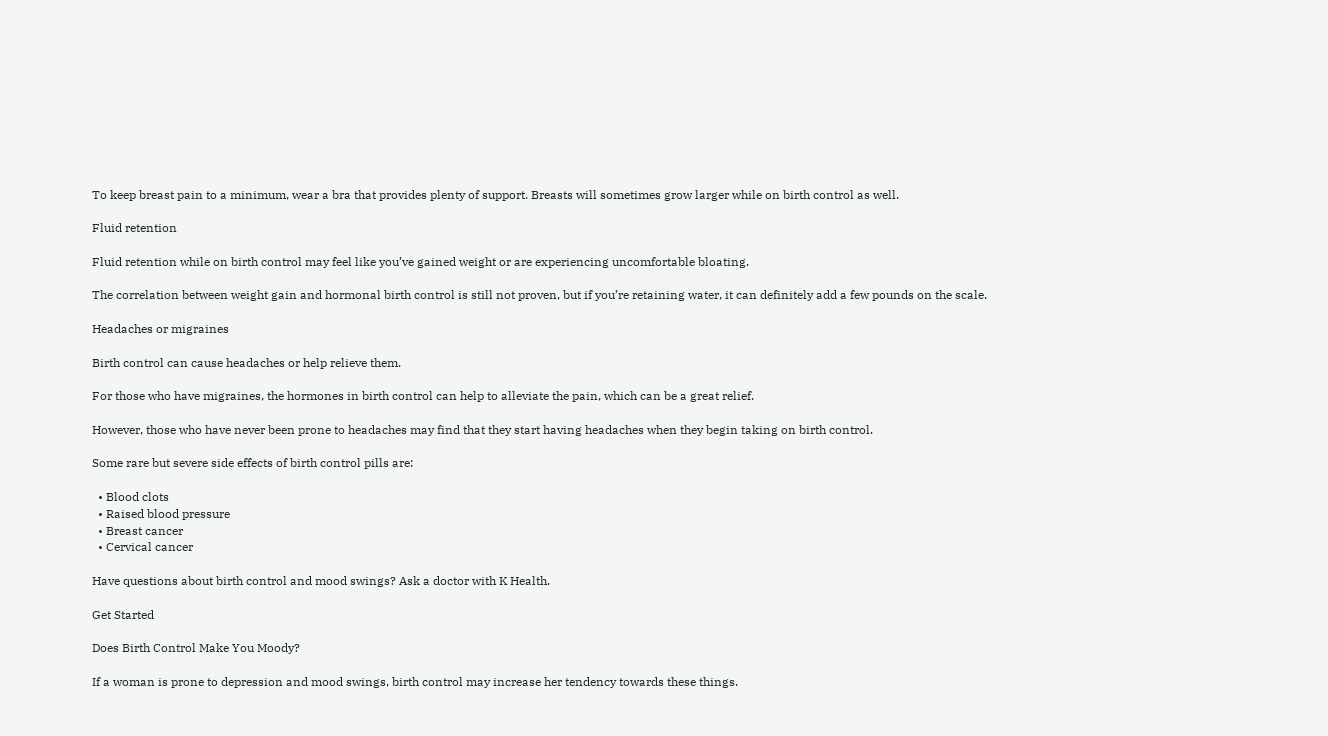To keep breast pain to a minimum, wear a bra that provides plenty of support. Breasts will sometimes grow larger while on birth control as well.

Fluid retention

Fluid retention while on birth control may feel like you’ve gained weight or are experiencing uncomfortable bloating.

The correlation between weight gain and hormonal birth control is still not proven, but if you’re retaining water, it can definitely add a few pounds on the scale.

Headaches or migraines

Birth control can cause headaches or help relieve them.

For those who have migraines, the hormones in birth control can help to alleviate the pain, which can be a great relief.

However, those who have never been prone to headaches may find that they start having headaches when they begin taking on birth control.

Some rare but severe side effects of birth control pills are:

  • Blood clots
  • Raised blood pressure
  • Breast cancer
  • Cervical cancer

Have questions about birth control and mood swings? Ask a doctor with K Health.

Get Started

Does Birth Control Make You Moody?

If a woman is prone to depression and mood swings, birth control may increase her tendency towards these things.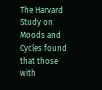The Harvard Study on Moods and Cycles found that those with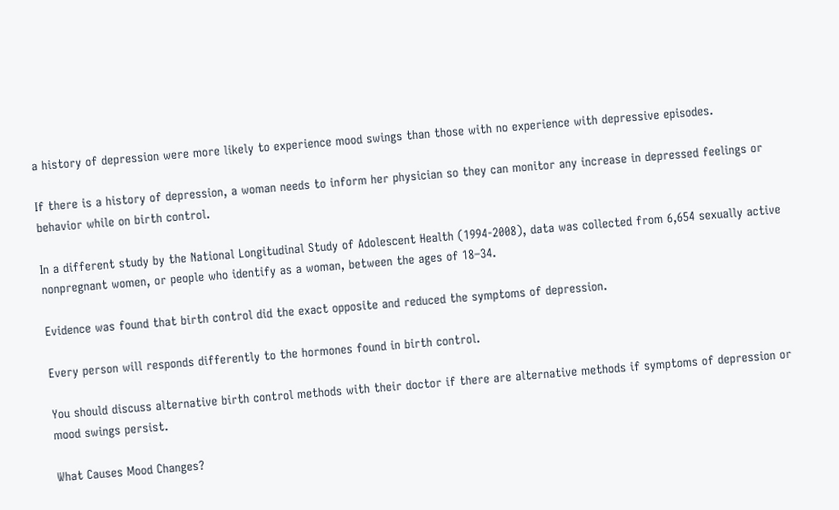a history of depression were more likely to experience mood swings than those with no experience with depressive episodes.

If there is a history of depression, a woman needs to inform her physician so they can monitor any increase in depressed feelings or behavior while on birth control.

In a different study by the National Longitudinal Study of Adolescent Health (1994-2008), data was collected from 6,654 sexually active nonpregnant women, or people who identify as a woman, between the ages of 18–34.

Evidence was found that birth control did the exact opposite and reduced the symptoms of depression.

Every person will responds differently to the hormones found in birth control.

You should discuss alternative birth control methods with their doctor if there are alternative methods if symptoms of depression or mood swings persist.

What Causes Mood Changes?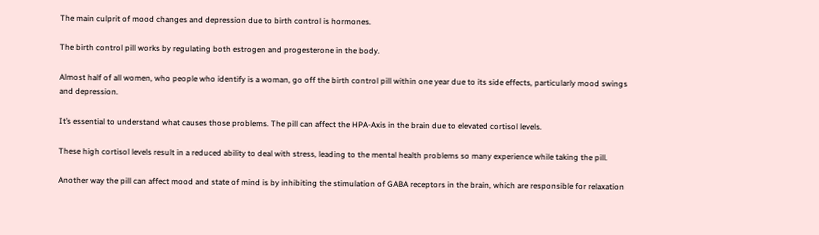The main culprit of mood changes and depression due to birth control is hormones.

The birth control pill works by regulating both estrogen and progesterone in the body.

Almost half of all women, who people who identify is a woman, go off the birth control pill within one year due to its side effects, particularly mood swings and depression.

It’s essential to understand what causes those problems. The pill can affect the HPA-Axis in the brain due to elevated cortisol levels.

These high cortisol levels result in a reduced ability to deal with stress, leading to the mental health problems so many experience while taking the pill.

Another way the pill can affect mood and state of mind is by inhibiting the stimulation of GABA receptors in the brain, which are responsible for relaxation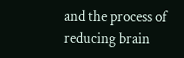and the process of reducing brain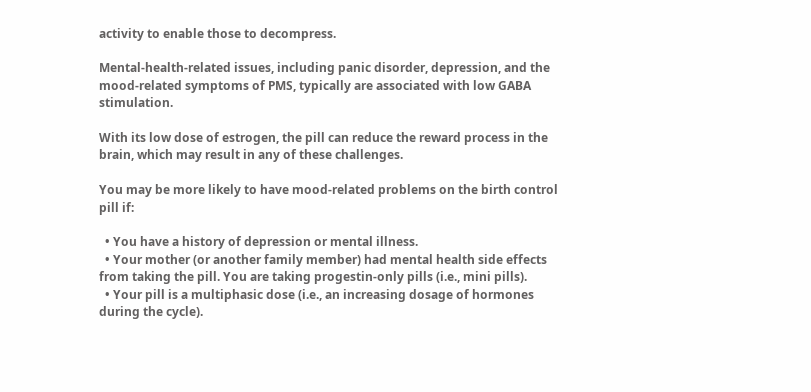activity to enable those to decompress.

Mental-health-related issues, including panic disorder, depression, and the mood-related symptoms of PMS, typically are associated with low GABA stimulation.

With its low dose of estrogen, the pill can reduce the reward process in the brain, which may result in any of these challenges.

You may be more likely to have mood-related problems on the birth control pill if:

  • You have a history of depression or mental illness.
  • Your mother (or another family member) had mental health side effects from taking the pill. You are taking progestin-only pills (i.e., mini pills).
  • Your pill is a multiphasic dose (i.e., an increasing dosage of hormones during the cycle).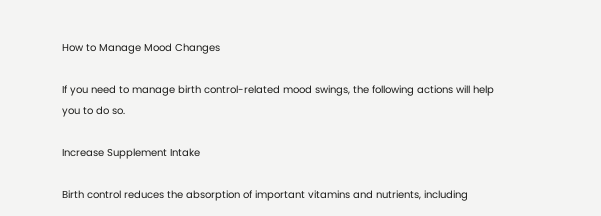How to Manage Mood Changes

If you need to manage birth control-related mood swings, the following actions will help you to do so.

Increase Supplement Intake

Birth control reduces the absorption of important vitamins and nutrients, including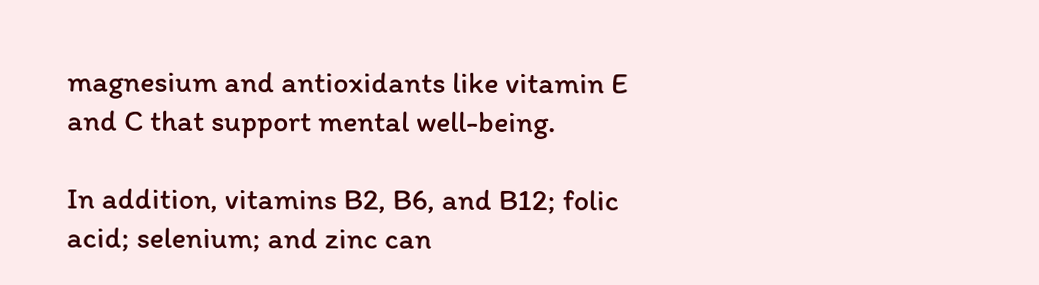magnesium and antioxidants like vitamin E and C that support mental well-being.

In addition, vitamins B2, B6, and B12; folic acid; selenium; and zinc can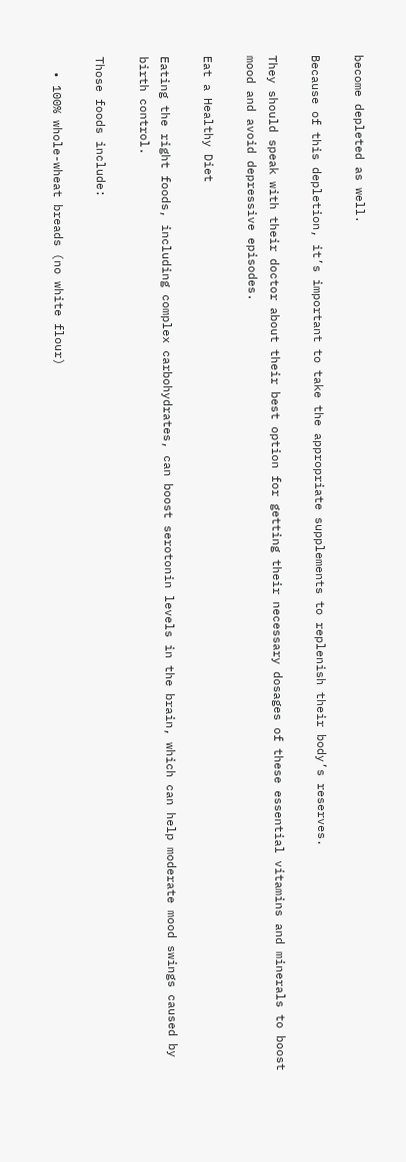become depleted as well.

Because of this depletion, it’s important to take the appropriate supplements to replenish their body’s reserves.

They should speak with their doctor about their best option for getting their necessary dosages of these essential vitamins and minerals to boost mood and avoid depressive episodes.

Eat a Healthy Diet

Eating the right foods, including complex carbohydrates, can boost serotonin levels in the brain, which can help moderate mood swings caused by birth control.

Those foods include:

  • 100% whole-wheat breads (no white flour)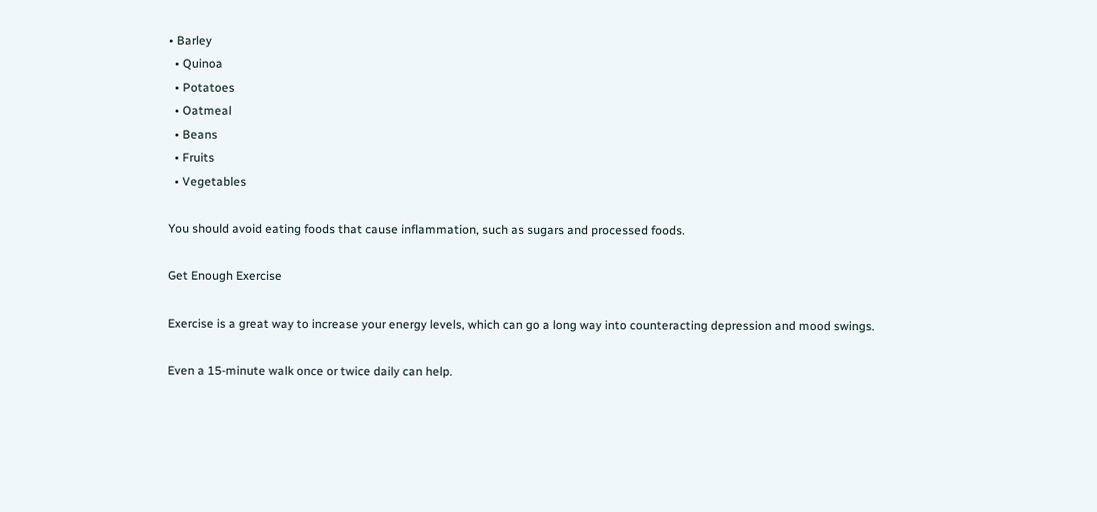• Barley
  • Quinoa
  • Potatoes
  • Oatmeal
  • Beans
  • Fruits
  • Vegetables

You should avoid eating foods that cause inflammation, such as sugars and processed foods.

Get Enough Exercise

Exercise is a great way to increase your energy levels, which can go a long way into counteracting depression and mood swings.

Even a 15-minute walk once or twice daily can help.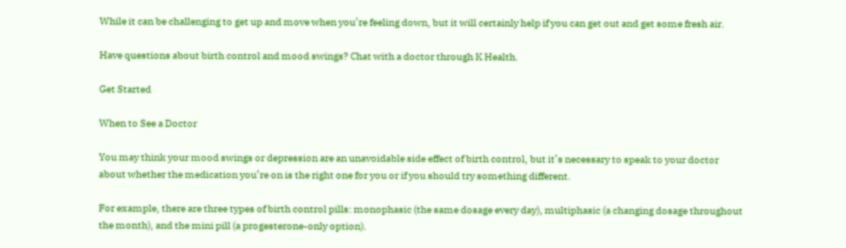While it can be challenging to get up and move when you’re feeling down, but it will certainly help if you can get out and get some fresh air.

Have questions about birth control and mood swings? Chat with a doctor through K Health.

Get Started

When to See a Doctor

You may think your mood swings or depression are an unavoidable side effect of birth control, but it’s necessary to speak to your doctor about whether the medication you’re on is the right one for you or if you should try something different.

For example, there are three types of birth control pills: monophasic (the same dosage every day), multiphasic (a changing dosage throughout the month), and the mini pill (a progesterone-only option).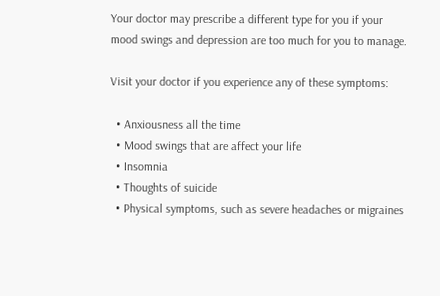Your doctor may prescribe a different type for you if your mood swings and depression are too much for you to manage.

Visit your doctor if you experience any of these symptoms:

  • Anxiousness all the time
  • Mood swings that are affect your life
  • Insomnia
  • Thoughts of suicide
  • Physical symptoms, such as severe headaches or migraines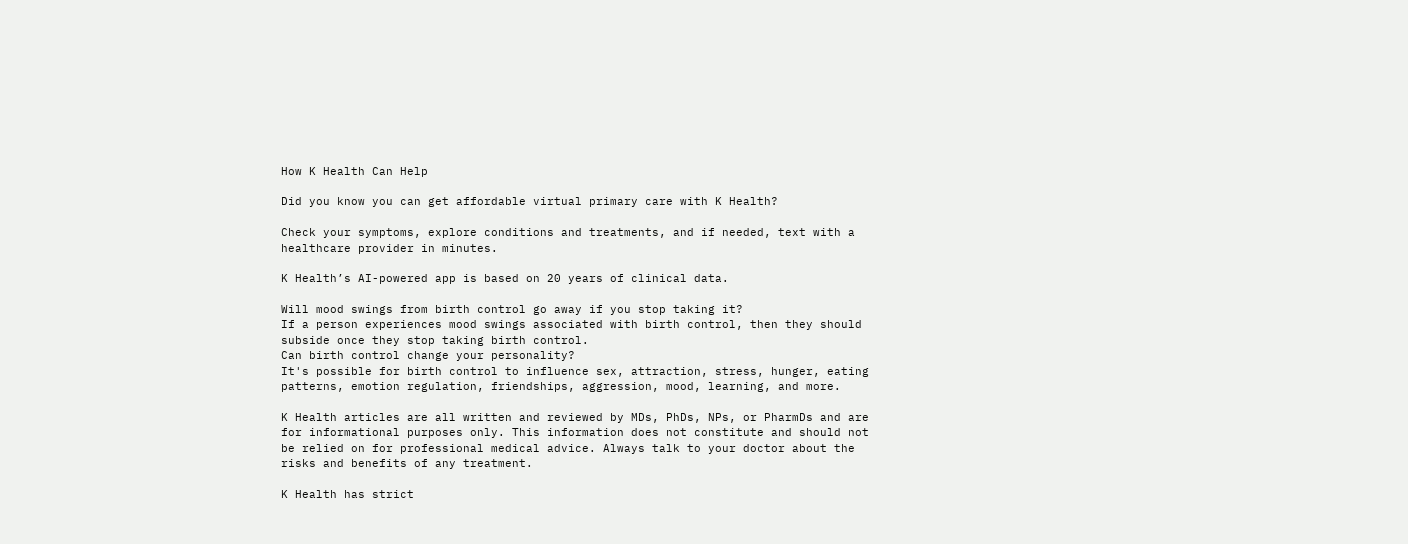How K Health Can Help

Did you know you can get affordable virtual primary care with K Health?

Check your symptoms, explore conditions and treatments, and if needed, text with a healthcare provider in minutes.

K Health’s AI-powered app is based on 20 years of clinical data.

Will mood swings from birth control go away if you stop taking it?
If a person experiences mood swings associated with birth control, then they should subside once they stop taking birth control.
Can birth control change your personality?
It's possible for birth control to influence sex, attraction, stress, hunger, eating patterns, emotion regulation, friendships, aggression, mood, learning, and more.

K Health articles are all written and reviewed by MDs, PhDs, NPs, or PharmDs and are for informational purposes only. This information does not constitute and should not be relied on for professional medical advice. Always talk to your doctor about the risks and benefits of any treatment.

K Health has strict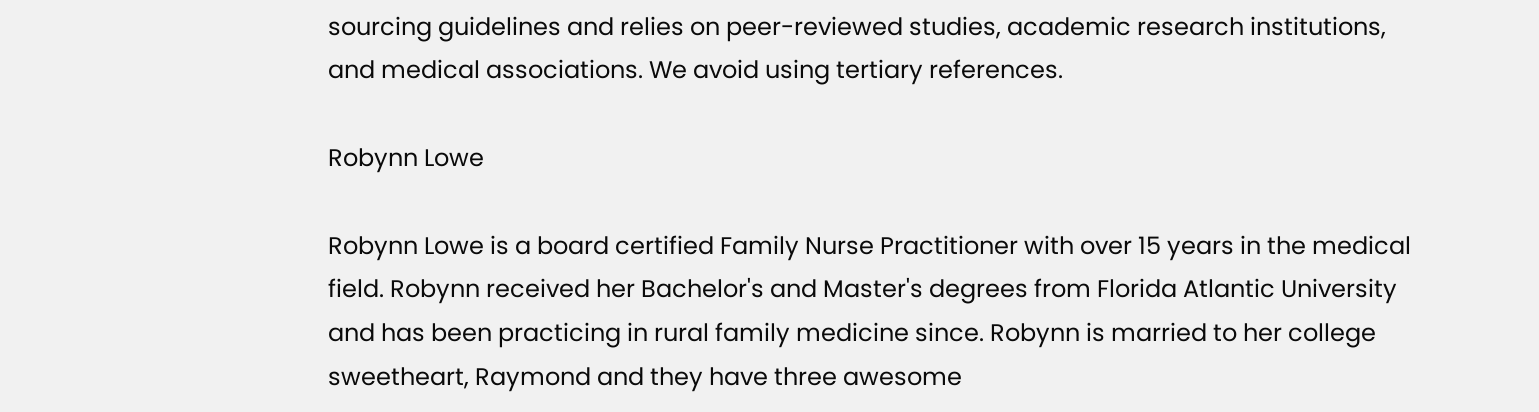sourcing guidelines and relies on peer-reviewed studies, academic research institutions, and medical associations. We avoid using tertiary references.

Robynn Lowe

Robynn Lowe is a board certified Family Nurse Practitioner with over 15 years in the medical field. Robynn received her Bachelor's and Master's degrees from Florida Atlantic University and has been practicing in rural family medicine since. Robynn is married to her college sweetheart, Raymond and they have three awesome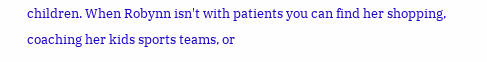children. When Robynn isn't with patients you can find her shopping, coaching her kids sports teams, or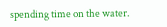spending time on the water.